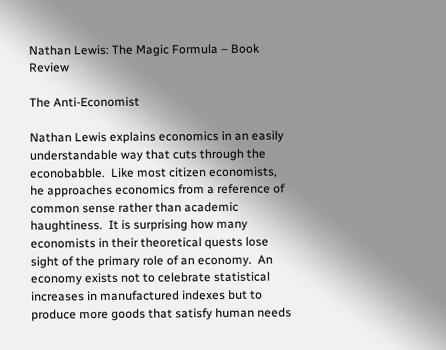Nathan Lewis: The Magic Formula – Book Review

The Anti-Economist

Nathan Lewis explains economics in an easily understandable way that cuts through the econobabble.  Like most citizen economists, he approaches economics from a reference of common sense rather than academic haughtiness.  It is surprising how many economists in their theoretical quests lose sight of the primary role of an economy.  An economy exists not to celebrate statistical increases in manufactured indexes but to produce more goods that satisfy human needs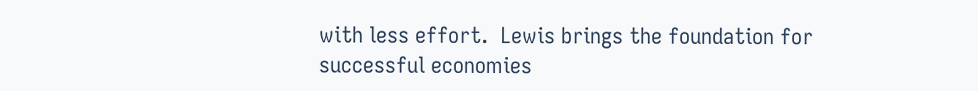with less effort.  Lewis brings the foundation for successful economies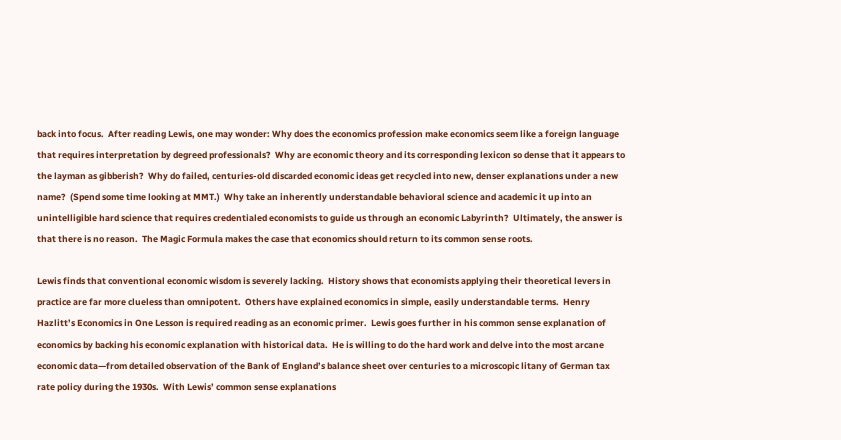back into focus.  After reading Lewis, one may wonder: Why does the economics profession make economics seem like a foreign language that requires interpretation by degreed professionals?  Why are economic theory and its corresponding lexicon so dense that it appears to the layman as gibberish?  Why do failed, centuries-old discarded economic ideas get recycled into new, denser explanations under a new name?  (Spend some time looking at MMT.)  Why take an inherently understandable behavioral science and academic it up into an unintelligible hard science that requires credentialed economists to guide us through an economic Labyrinth?  Ultimately, the answer is that there is no reason.  The Magic Formula makes the case that economics should return to its common sense roots.

Lewis finds that conventional economic wisdom is severely lacking.  History shows that economists applying their theoretical levers in practice are far more clueless than omnipotent.  Others have explained economics in simple, easily understandable terms.  Henry Hazlitt’s Economics in One Lesson is required reading as an economic primer.  Lewis goes further in his common sense explanation of economics by backing his economic explanation with historical data.  He is willing to do the hard work and delve into the most arcane economic data—from detailed observation of the Bank of England’s balance sheet over centuries to a microscopic litany of German tax rate policy during the 1930s.  With Lewis’ common sense explanations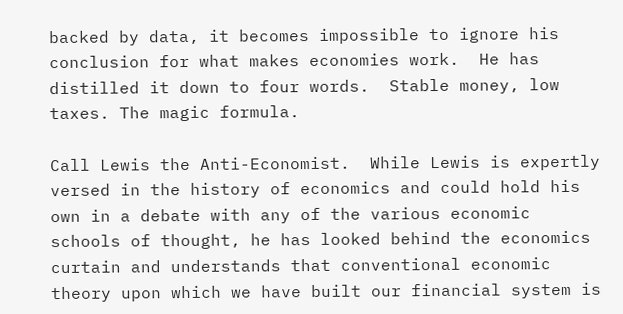backed by data, it becomes impossible to ignore his conclusion for what makes economies work.  He has distilled it down to four words.  Stable money, low taxes. The magic formula.

Call Lewis the Anti-Economist.  While Lewis is expertly versed in the history of economics and could hold his own in a debate with any of the various economic schools of thought, he has looked behind the economics curtain and understands that conventional economic theory upon which we have built our financial system is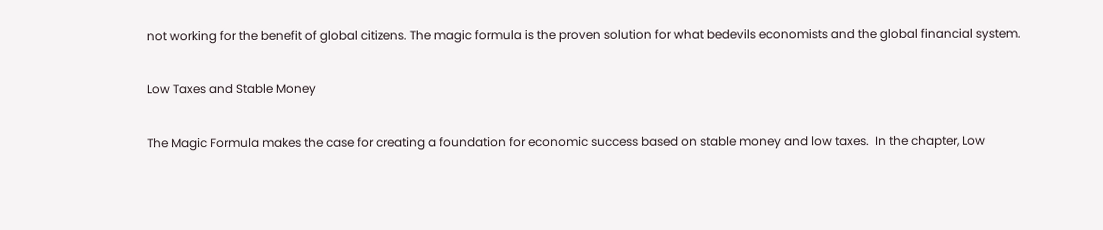not working for the benefit of global citizens. The magic formula is the proven solution for what bedevils economists and the global financial system.

Low Taxes and Stable Money

The Magic Formula makes the case for creating a foundation for economic success based on stable money and low taxes.  In the chapter, Low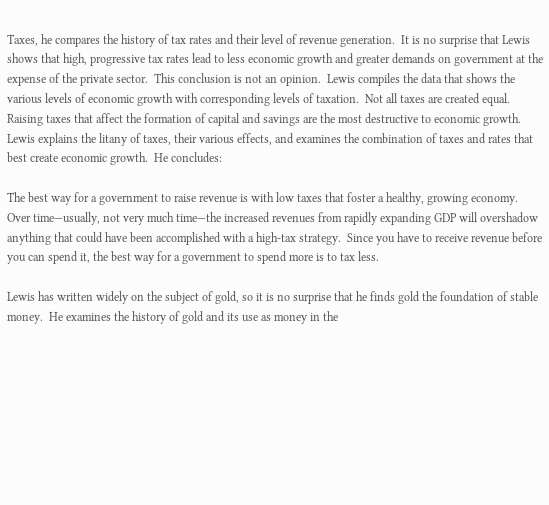Taxes, he compares the history of tax rates and their level of revenue generation.  It is no surprise that Lewis shows that high, progressive tax rates lead to less economic growth and greater demands on government at the expense of the private sector.  This conclusion is not an opinion.  Lewis compiles the data that shows the various levels of economic growth with corresponding levels of taxation.  Not all taxes are created equal.  Raising taxes that affect the formation of capital and savings are the most destructive to economic growth.  Lewis explains the litany of taxes, their various effects, and examines the combination of taxes and rates that best create economic growth.  He concludes:

The best way for a government to raise revenue is with low taxes that foster a healthy, growing economy.  Over time—usually, not very much time—the increased revenues from rapidly expanding GDP will overshadow anything that could have been accomplished with a high-tax strategy.  Since you have to receive revenue before you can spend it, the best way for a government to spend more is to tax less.

Lewis has written widely on the subject of gold, so it is no surprise that he finds gold the foundation of stable money.  He examines the history of gold and its use as money in the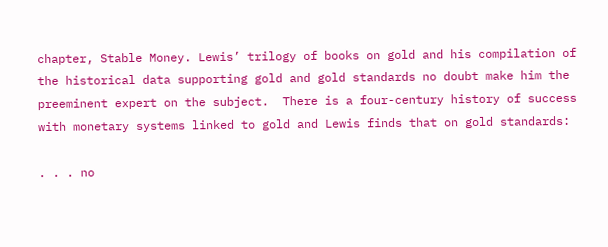chapter, Stable Money. Lewis’ trilogy of books on gold and his compilation of the historical data supporting gold and gold standards no doubt make him the preeminent expert on the subject.  There is a four-century history of success with monetary systems linked to gold and Lewis finds that on gold standards:

. . . no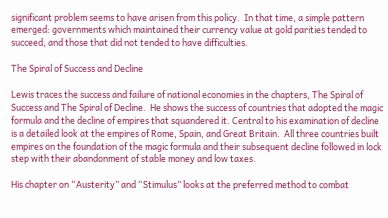significant problem seems to have arisen from this policy.  In that time, a simple pattern emerged: governments which maintained their currency value at gold parities tended to succeed, and those that did not tended to have difficulties.

The Spiral of Success and Decline

Lewis traces the success and failure of national economies in the chapters, The Spiral of Success and The Spiral of Decline.  He shows the success of countries that adopted the magic formula and the decline of empires that squandered it. Central to his examination of decline is a detailed look at the empires of Rome, Spain, and Great Britain.  All three countries built empires on the foundation of the magic formula and their subsequent decline followed in lock step with their abandonment of stable money and low taxes.

His chapter on “Austerity” and “Stimulus” looks at the preferred method to combat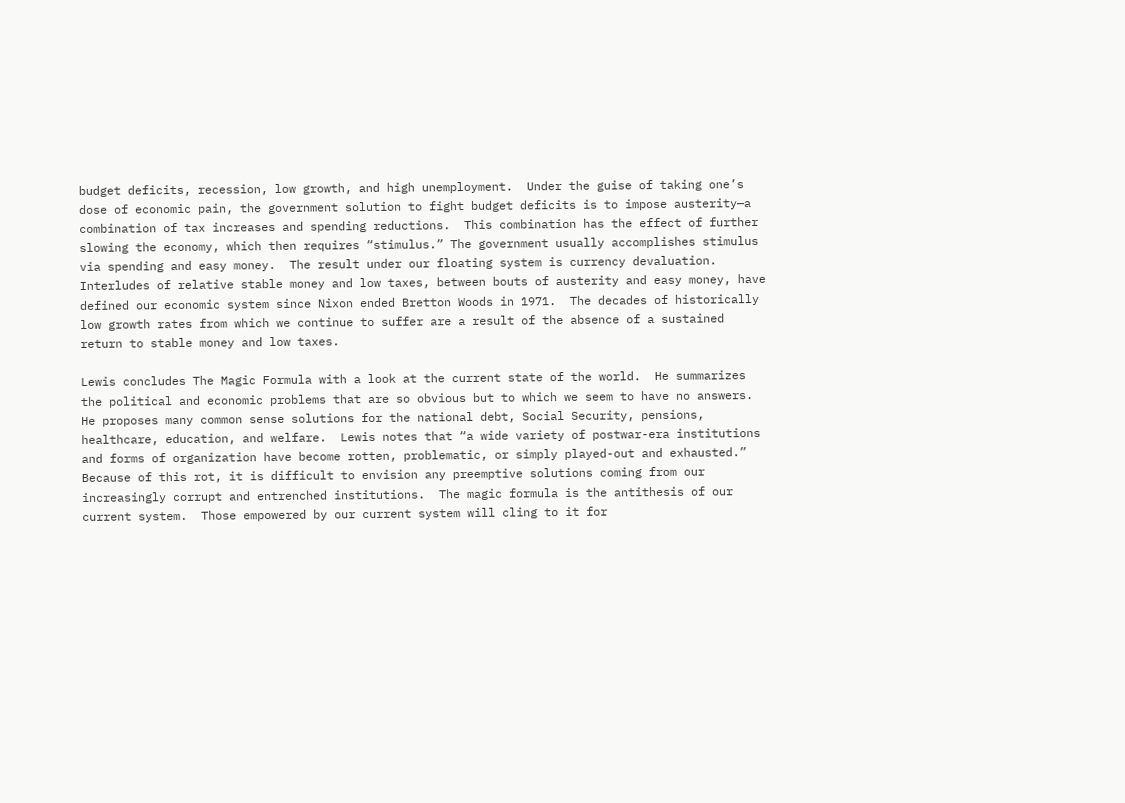budget deficits, recession, low growth, and high unemployment.  Under the guise of taking one’s dose of economic pain, the government solution to fight budget deficits is to impose austerity—a combination of tax increases and spending reductions.  This combination has the effect of further slowing the economy, which then requires “stimulus.” The government usually accomplishes stimulus via spending and easy money.  The result under our floating system is currency devaluation.  Interludes of relative stable money and low taxes, between bouts of austerity and easy money, have defined our economic system since Nixon ended Bretton Woods in 1971.  The decades of historically low growth rates from which we continue to suffer are a result of the absence of a sustained return to stable money and low taxes.

Lewis concludes The Magic Formula with a look at the current state of the world.  He summarizes the political and economic problems that are so obvious but to which we seem to have no answers.  He proposes many common sense solutions for the national debt, Social Security, pensions, healthcare, education, and welfare.  Lewis notes that “a wide variety of postwar-era institutions and forms of organization have become rotten, problematic, or simply played-out and exhausted.”  Because of this rot, it is difficult to envision any preemptive solutions coming from our increasingly corrupt and entrenched institutions.  The magic formula is the antithesis of our current system.  Those empowered by our current system will cling to it for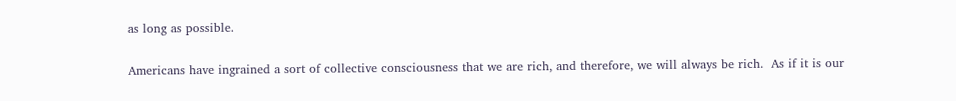as long as possible.

Americans have ingrained a sort of collective consciousness that we are rich, and therefore, we will always be rich.  As if it is our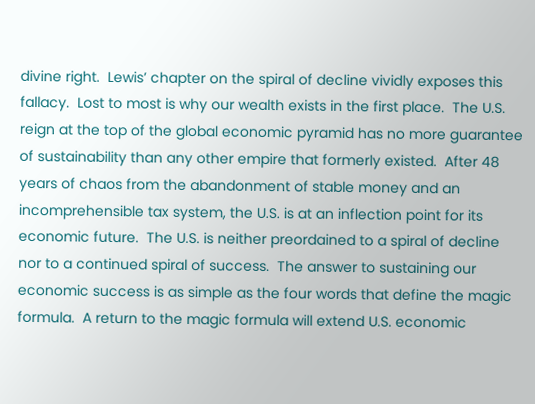divine right.  Lewis’ chapter on the spiral of decline vividly exposes this fallacy.  Lost to most is why our wealth exists in the first place.  The U.S. reign at the top of the global economic pyramid has no more guarantee of sustainability than any other empire that formerly existed.  After 48 years of chaos from the abandonment of stable money and an incomprehensible tax system, the U.S. is at an inflection point for its economic future.  The U.S. is neither preordained to a spiral of decline nor to a continued spiral of success.  The answer to sustaining our economic success is as simple as the four words that define the magic formula.  A return to the magic formula will extend U.S. economic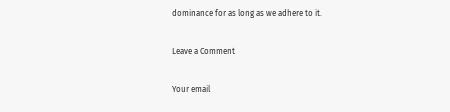dominance for as long as we adhere to it.

Leave a Comment

Your email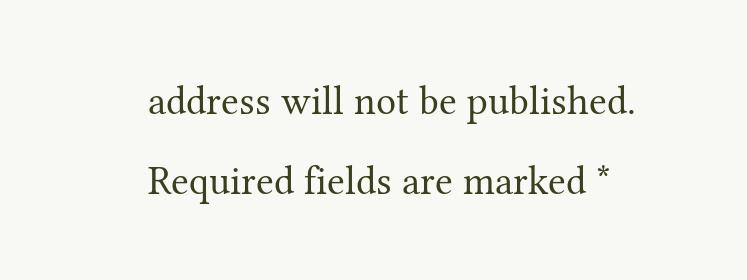address will not be published. Required fields are marked *